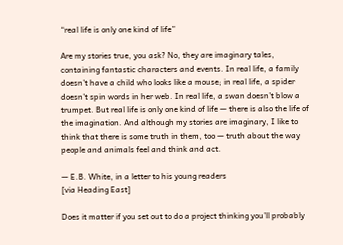“real life is only one kind of life”

Are my stories true, you ask? No, they are imaginary tales, containing fantastic characters and events. In real life, a family doesn’t have a child who looks like a mouse; in real life, a spider doesn’t spin words in her web. In real life, a swan doesn’t blow a trumpet. But real life is only one kind of life — there is also the life of the imagination. And although my stories are imaginary, I like to think that there is some truth in them, too — truth about the way people and animals feel and think and act.

— E.B. White, in a letter to his young readers
[via Heading East]

Does it matter if you set out to do a project thinking you’ll probably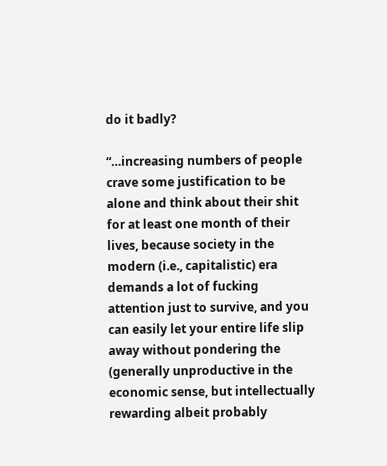do it badly?

“…increasing numbers of people crave some justification to be alone and think about their shit for at least one month of their lives, because society in the modern (i.e., capitalistic) era demands a lot of fucking attention just to survive, and you can easily let your entire life slip away without pondering the (generally unproductive in the economic sense, but intellectually rewarding albeit probably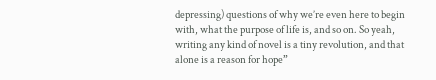depressing) questions of why we’re even here to begin with, what the purpose of life is, and so on. So yeah, writing any kind of novel is a tiny revolution, and that alone is a reason for hope”